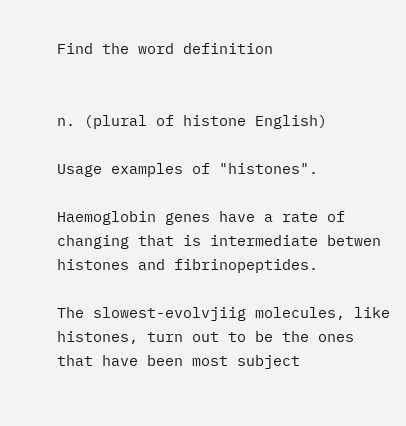Find the word definition


n. (plural of histone English)

Usage examples of "histones".

Haemoglobin genes have a rate of changing that is intermediate betwen histones and fibrinopeptides.

The slowest-evolvjiig molecules, like histones, turn out to be the ones that have been most subject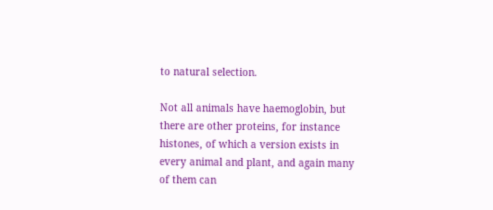to natural selection.

Not all animals have haemoglobin, but there are other proteins, for instance histones, of which a version exists in every animal and plant, and again many of them can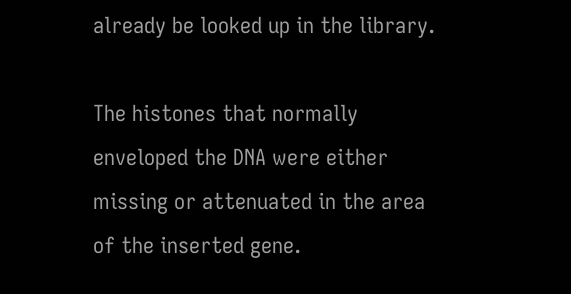already be looked up in the library.

The histones that normally enveloped the DNA were either missing or attenuated in the area of the inserted gene.